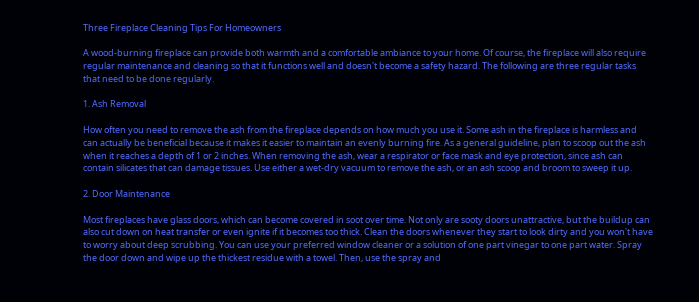Three Fireplace Cleaning Tips For Homeowners

A wood-burning fireplace can provide both warmth and a comfortable ambiance to your home. Of course, the fireplace will also require regular maintenance and cleaning so that it functions well and doesn't become a safety hazard. The following are three regular tasks that need to be done regularly.

1. Ash Removal

How often you need to remove the ash from the fireplace depends on how much you use it. Some ash in the fireplace is harmless and can actually be beneficial because it makes it easier to maintain an evenly burning fire. As a general guideline, plan to scoop out the ash when it reaches a depth of 1 or 2 inches. When removing the ash, wear a respirator or face mask and eye protection, since ash can contain silicates that can damage tissues. Use either a wet-dry vacuum to remove the ash, or an ash scoop and broom to sweep it up.

2. Door Maintenance

Most fireplaces have glass doors, which can become covered in soot over time. Not only are sooty doors unattractive, but the buildup can also cut down on heat transfer or even ignite if it becomes too thick. Clean the doors whenever they start to look dirty and you won't have to worry about deep scrubbing. You can use your preferred window cleaner or a solution of one part vinegar to one part water. Spray the door down and wipe up the thickest residue with a towel. Then, use the spray and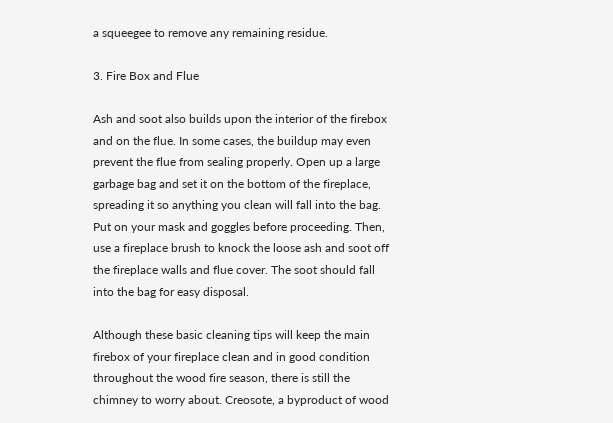a squeegee to remove any remaining residue.

3. Fire Box and Flue

Ash and soot also builds upon the interior of the firebox and on the flue. In some cases, the buildup may even prevent the flue from sealing properly. Open up a large garbage bag and set it on the bottom of the fireplace, spreading it so anything you clean will fall into the bag. Put on your mask and goggles before proceeding. Then, use a fireplace brush to knock the loose ash and soot off the fireplace walls and flue cover. The soot should fall into the bag for easy disposal.

Although these basic cleaning tips will keep the main firebox of your fireplace clean and in good condition throughout the wood fire season, there is still the chimney to worry about. Creosote, a byproduct of wood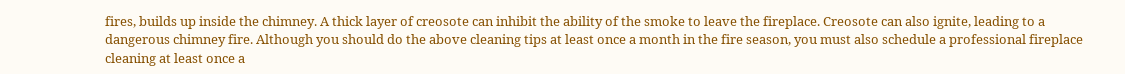fires, builds up inside the chimney. A thick layer of creosote can inhibit the ability of the smoke to leave the fireplace. Creosote can also ignite, leading to a dangerous chimney fire. Although you should do the above cleaning tips at least once a month in the fire season, you must also schedule a professional fireplace cleaning at least once a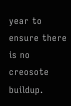year to ensure there is no creosote buildup.